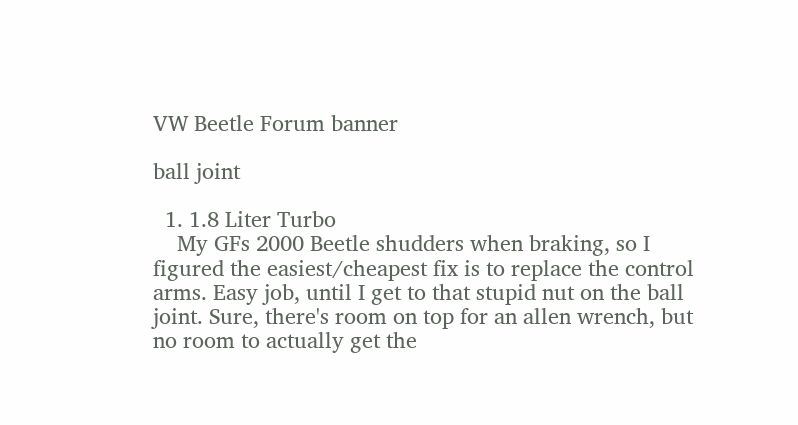VW Beetle Forum banner

ball joint

  1. 1.8 Liter Turbo
    My GFs 2000 Beetle shudders when braking, so I figured the easiest/cheapest fix is to replace the control arms. Easy job, until I get to that stupid nut on the ball joint. Sure, there's room on top for an allen wrench, but no room to actually get the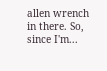allen wrench in there. So, since I'm...